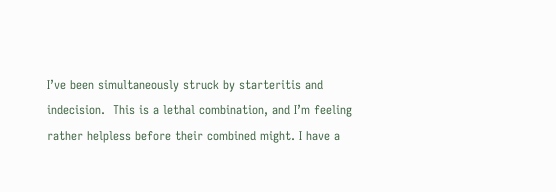I’ve been simultaneously struck by starteritis and indecision.  This is a lethal combination, and I’m feeling rather helpless before their combined might. I have a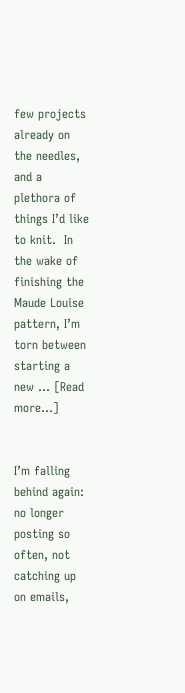few projects already on the needles, and a plethora of things I’d like to knit.  In the wake of finishing the Maude Louise pattern, I’m torn between starting a new … [Read more…]


I’m falling behind again: no longer posting so often, not catching up on emails,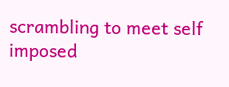scrambling to meet self imposed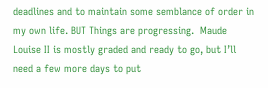deadlines and to maintain some semblance of order in my own life. BUT Things are progressing.  Maude Louise II is mostly graded and ready to go, but I’ll need a few more days to put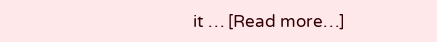it … [Read more…]